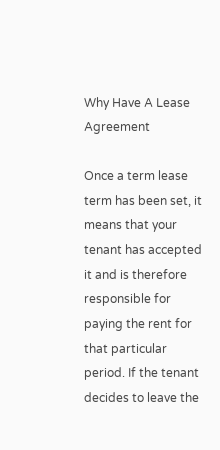Why Have A Lease Agreement

Once a term lease term has been set, it means that your tenant has accepted it and is therefore responsible for paying the rent for that particular period. If the tenant decides to leave the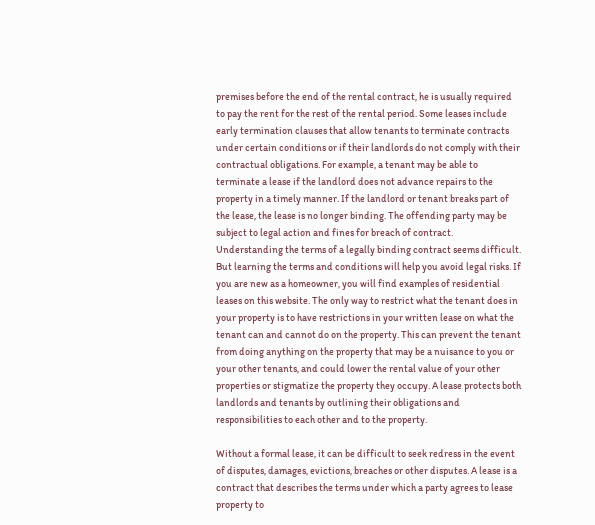premises before the end of the rental contract, he is usually required to pay the rent for the rest of the rental period. Some leases include early termination clauses that allow tenants to terminate contracts under certain conditions or if their landlords do not comply with their contractual obligations. For example, a tenant may be able to terminate a lease if the landlord does not advance repairs to the property in a timely manner. If the landlord or tenant breaks part of the lease, the lease is no longer binding. The offending party may be subject to legal action and fines for breach of contract. Understanding the terms of a legally binding contract seems difficult. But learning the terms and conditions will help you avoid legal risks. If you are new as a homeowner, you will find examples of residential leases on this website. The only way to restrict what the tenant does in your property is to have restrictions in your written lease on what the tenant can and cannot do on the property. This can prevent the tenant from doing anything on the property that may be a nuisance to you or your other tenants, and could lower the rental value of your other properties or stigmatize the property they occupy. A lease protects both landlords and tenants by outlining their obligations and responsibilities to each other and to the property.

Without a formal lease, it can be difficult to seek redress in the event of disputes, damages, evictions, breaches or other disputes. A lease is a contract that describes the terms under which a party agrees to lease property to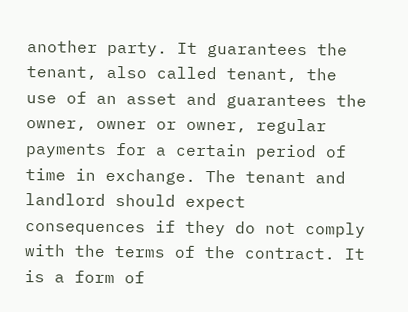another party. It guarantees the tenant, also called tenant, the use of an asset and guarantees the owner, owner or owner, regular payments for a certain period of time in exchange. The tenant and landlord should expect consequences if they do not comply with the terms of the contract. It is a form of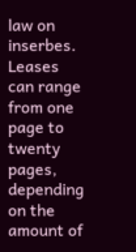law on inserbes. Leases can range from one page to twenty pages, depending on the amount of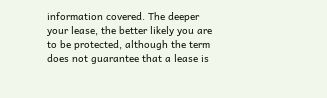information covered. The deeper your lease, the better likely you are to be protected, although the term does not guarantee that a lease is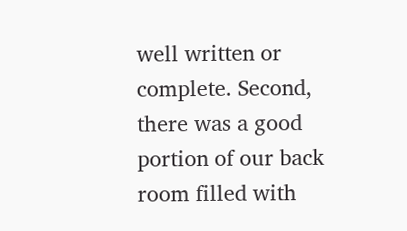well written or complete. Second, there was a good portion of our back room filled with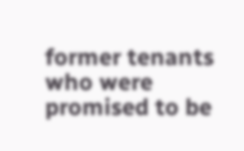former tenants who were promised to be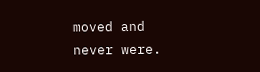moved and never were.